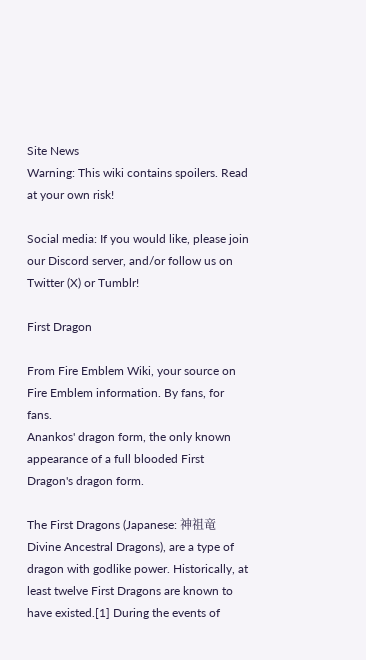Site News
Warning: This wiki contains spoilers. Read at your own risk!

Social media: If you would like, please join our Discord server, and/or follow us on Twitter (X) or Tumblr!

First Dragon

From Fire Emblem Wiki, your source on Fire Emblem information. By fans, for fans.
Anankos' dragon form, the only known appearance of a full blooded First Dragon's dragon form.

The First Dragons (Japanese: 神祖竜 Divine Ancestral Dragons), are a type of dragon with godlike power. Historically, at least twelve First Dragons are known to have existed.[1] During the events of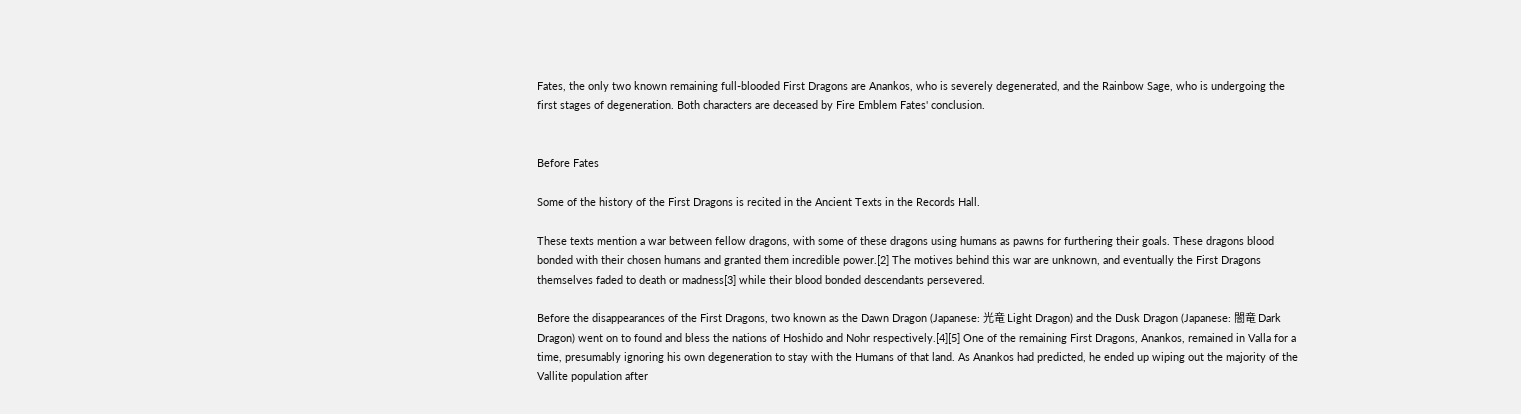Fates, the only two known remaining full-blooded First Dragons are Anankos, who is severely degenerated, and the Rainbow Sage, who is undergoing the first stages of degeneration. Both characters are deceased by Fire Emblem Fates' conclusion.


Before Fates

Some of the history of the First Dragons is recited in the Ancient Texts in the Records Hall.

These texts mention a war between fellow dragons, with some of these dragons using humans as pawns for furthering their goals. These dragons blood bonded with their chosen humans and granted them incredible power.[2] The motives behind this war are unknown, and eventually the First Dragons themselves faded to death or madness[3] while their blood bonded descendants persevered.

Before the disappearances of the First Dragons, two known as the Dawn Dragon (Japanese: 光竜 Light Dragon) and the Dusk Dragon (Japanese: 闇竜 Dark Dragon) went on to found and bless the nations of Hoshido and Nohr respectively.[4][5] One of the remaining First Dragons, Anankos, remained in Valla for a time, presumably ignoring his own degeneration to stay with the Humans of that land. As Anankos had predicted, he ended up wiping out the majority of the Vallite population after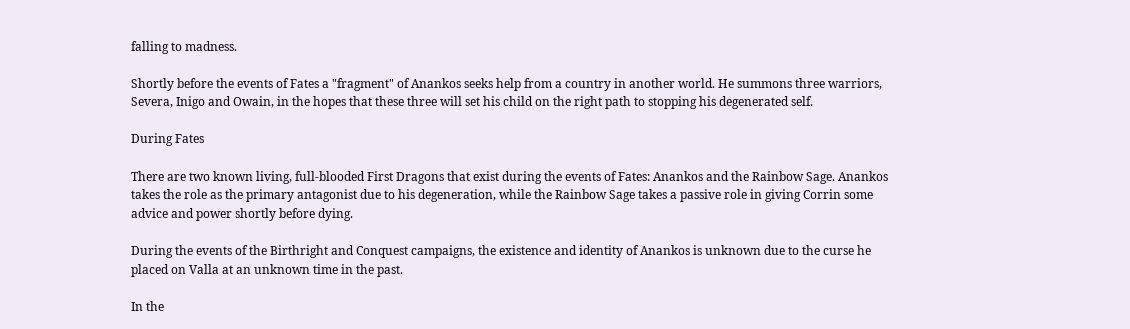falling to madness.

Shortly before the events of Fates a "fragment" of Anankos seeks help from a country in another world. He summons three warriors, Severa, Inigo and Owain, in the hopes that these three will set his child on the right path to stopping his degenerated self.

During Fates

There are two known living, full-blooded First Dragons that exist during the events of Fates: Anankos and the Rainbow Sage. Anankos takes the role as the primary antagonist due to his degeneration, while the Rainbow Sage takes a passive role in giving Corrin some advice and power shortly before dying.

During the events of the Birthright and Conquest campaigns, the existence and identity of Anankos is unknown due to the curse he placed on Valla at an unknown time in the past.

In the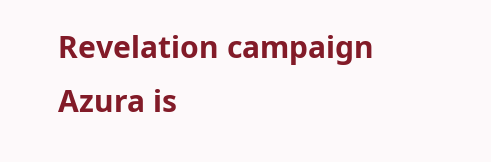Revelation campaign Azura is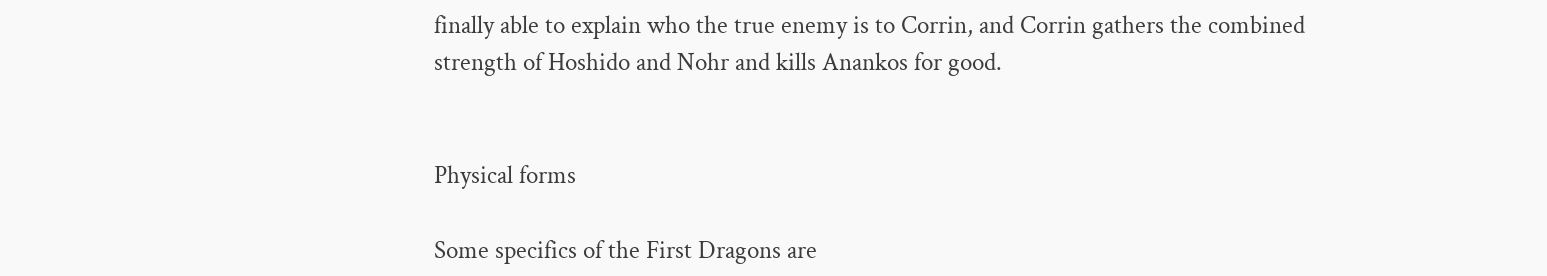finally able to explain who the true enemy is to Corrin, and Corrin gathers the combined strength of Hoshido and Nohr and kills Anankos for good.


Physical forms

Some specifics of the First Dragons are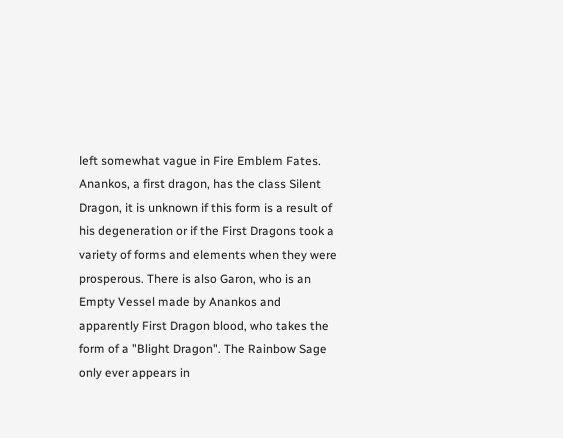left somewhat vague in Fire Emblem Fates. Anankos, a first dragon, has the class Silent Dragon, it is unknown if this form is a result of his degeneration or if the First Dragons took a variety of forms and elements when they were prosperous. There is also Garon, who is an Empty Vessel made by Anankos and apparently First Dragon blood, who takes the form of a "Blight Dragon". The Rainbow Sage only ever appears in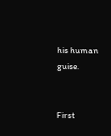his human guise.


First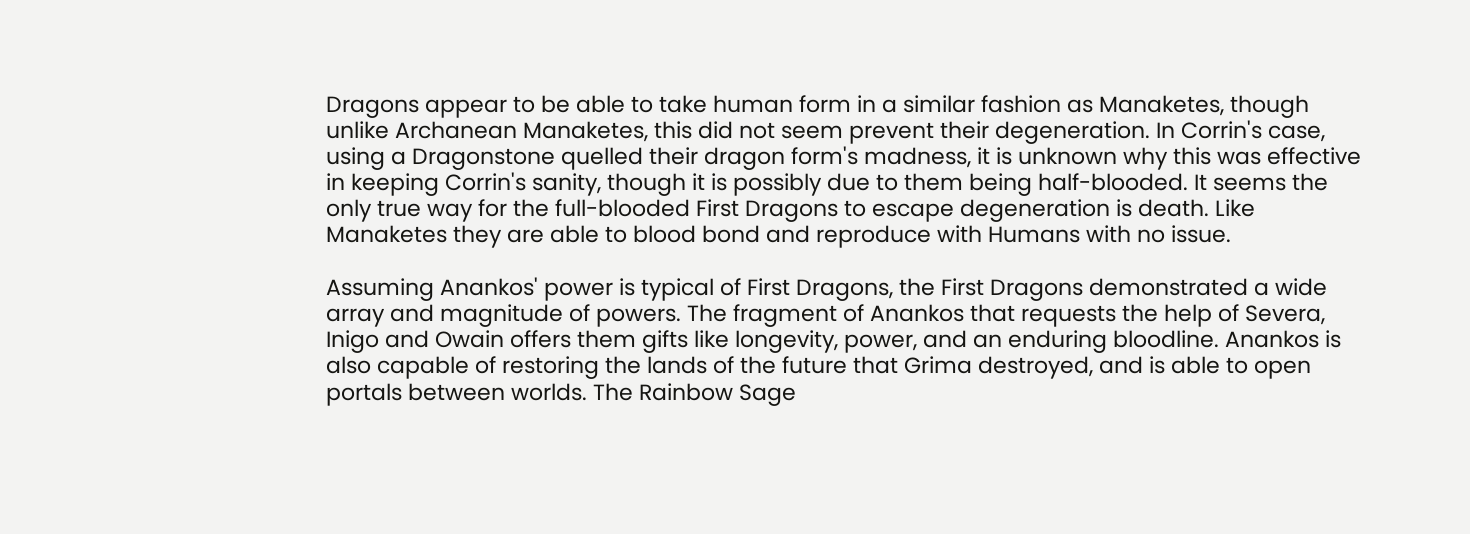Dragons appear to be able to take human form in a similar fashion as Manaketes, though unlike Archanean Manaketes, this did not seem prevent their degeneration. In Corrin's case, using a Dragonstone quelled their dragon form's madness, it is unknown why this was effective in keeping Corrin's sanity, though it is possibly due to them being half-blooded. It seems the only true way for the full-blooded First Dragons to escape degeneration is death. Like Manaketes they are able to blood bond and reproduce with Humans with no issue.

Assuming Anankos' power is typical of First Dragons, the First Dragons demonstrated a wide array and magnitude of powers. The fragment of Anankos that requests the help of Severa, Inigo and Owain offers them gifts like longevity, power, and an enduring bloodline. Anankos is also capable of restoring the lands of the future that Grima destroyed, and is able to open portals between worlds. The Rainbow Sage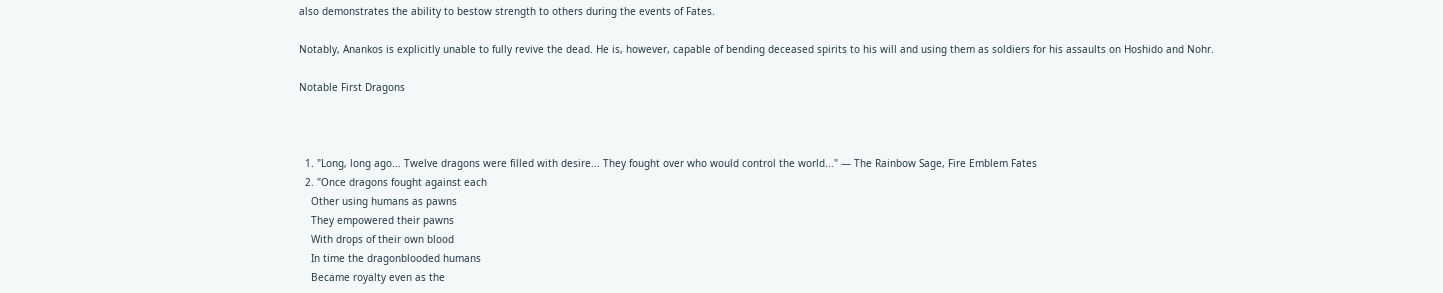also demonstrates the ability to bestow strength to others during the events of Fates.

Notably, Anankos is explicitly unable to fully revive the dead. He is, however, capable of bending deceased spirits to his will and using them as soldiers for his assaults on Hoshido and Nohr.

Notable First Dragons



  1. "Long, long ago... Twelve dragons were filled with desire... They fought over who would control the world..." — The Rainbow Sage, Fire Emblem Fates
  2. "Once dragons fought against each
    Other using humans as pawns
    They empowered their pawns
    With drops of their own blood
    In time the dragonblooded humans
    Became royalty even as the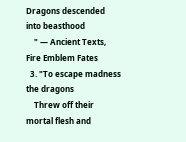Dragons descended into beasthood
    " — Ancient Texts, Fire Emblem Fates
  3. "To escape madness the dragons
    Threw off their mortal flesh and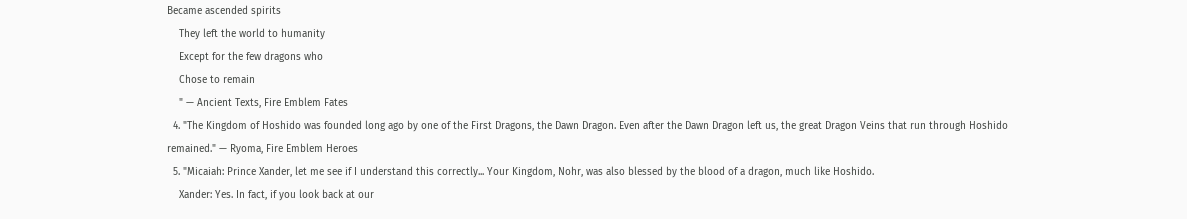Became ascended spirits
    They left the world to humanity
    Except for the few dragons who
    Chose to remain
    " — Ancient Texts, Fire Emblem Fates
  4. "The Kingdom of Hoshido was founded long ago by one of the First Dragons, the Dawn Dragon. Even after the Dawn Dragon left us, the great Dragon Veins that run through Hoshido remained." — Ryoma, Fire Emblem Heroes
  5. "Micaiah: Prince Xander, let me see if I understand this correctly... Your Kingdom, Nohr, was also blessed by the blood of a dragon, much like Hoshido.
    Xander: Yes. In fact, if you look back at our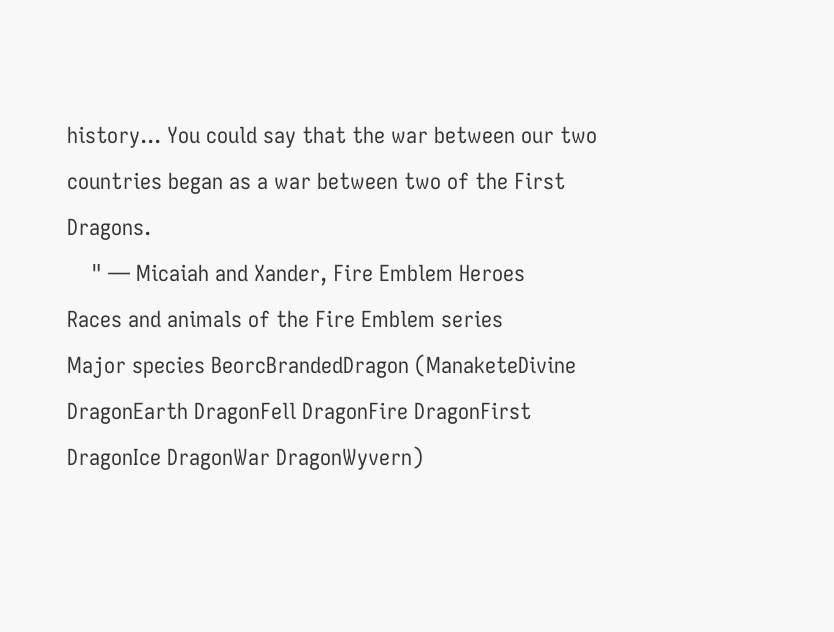history... You could say that the war between our two countries began as a war between two of the First Dragons.
    " — Micaiah and Xander, Fire Emblem Heroes
Races and animals of the Fire Emblem series
Major species BeorcBrandedDragon (ManaketeDivine DragonEarth DragonFell DragonFire DragonFirst DragonIce DragonWar DragonWyvern)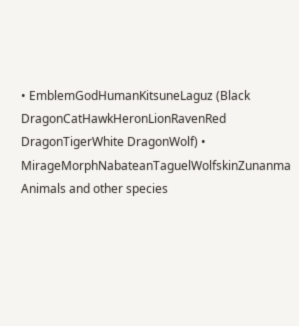• EmblemGodHumanKitsuneLaguz (Black DragonCatHawkHeronLionRavenRed DragonTigerWhite DragonWolf) • MirageMorphNabateanTaguelWolfskinZunanma
Animals and other species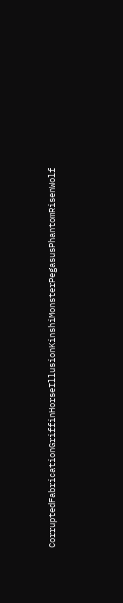CorruptedFabricationGriffinHorseIllusionKinshiMonsterPegasusPhantomRisenWolf